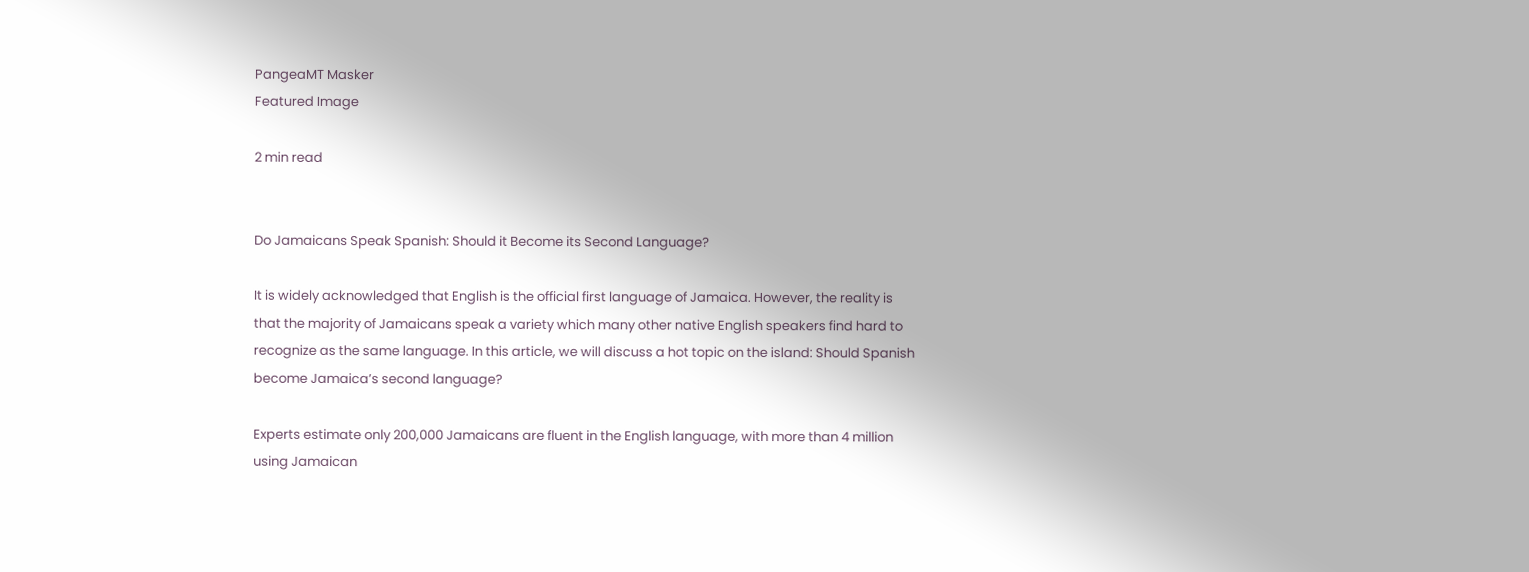PangeaMT Masker
Featured Image

2 min read


Do Jamaicans Speak Spanish: Should it Become its Second Language?

It is widely acknowledged that English is the official first language of Jamaica. However, the reality is that the majority of Jamaicans speak a variety which many other native English speakers find hard to recognize as the same language. In this article, we will discuss a hot topic on the island: Should Spanish become Jamaica’s second language?

Experts estimate only 200,000 Jamaicans are fluent in the English language, with more than 4 million using Jamaican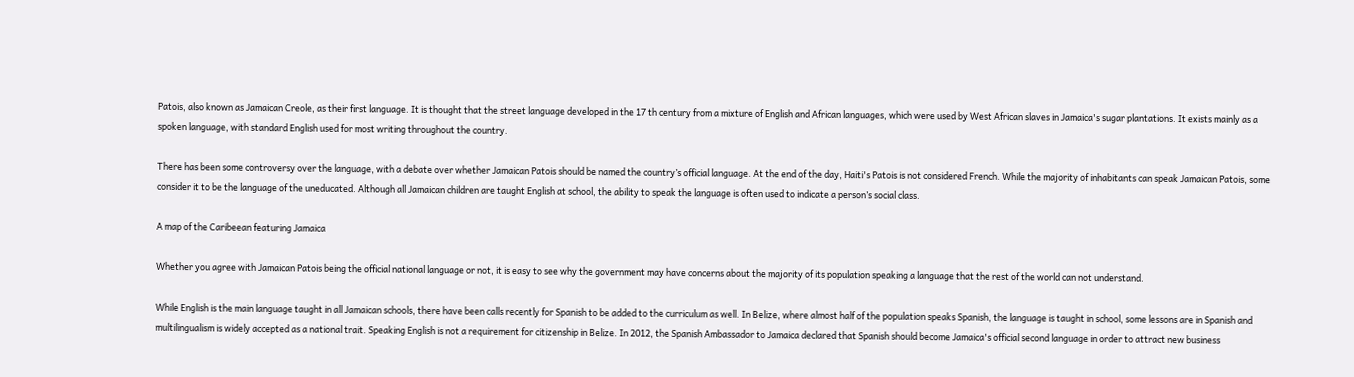Patois, also known as Jamaican Creole, as their first language. It is thought that the street language developed in the 17 th century from a mixture of English and African languages, which were used by West African slaves in Jamaica's sugar plantations. It exists mainly as a spoken language, with standard English used for most writing throughout the country.

There has been some controversy over the language, with a debate over whether Jamaican Patois should be named the country’s official language. At the end of the day, Haiti's Patois is not considered French. While the majority of inhabitants can speak Jamaican Patois, some consider it to be the language of the uneducated. Although all Jamaican children are taught English at school, the ability to speak the language is often used to indicate a person’s social class.

A map of the Caribeean featuring Jamaica

Whether you agree with Jamaican Patois being the official national language or not, it is easy to see why the government may have concerns about the majority of its population speaking a language that the rest of the world can not understand.

While English is the main language taught in all Jamaican schools, there have been calls recently for Spanish to be added to the curriculum as well. In Belize, where almost half of the population speaks Spanish, the language is taught in school, some lessons are in Spanish and multilingualism is widely accepted as a national trait. Speaking English is not a requirement for citizenship in Belize. In 2012, the Spanish Ambassador to Jamaica declared that Spanish should become Jamaica's official second language in order to attract new business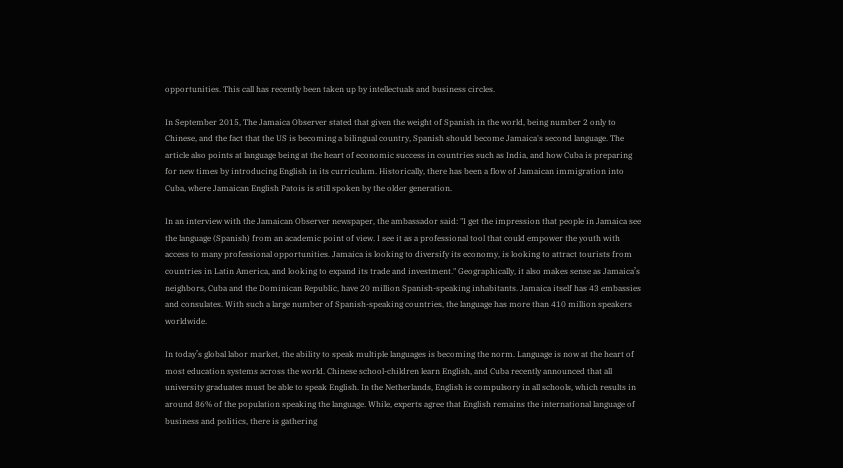opportunities. This call has recently been taken up by intellectuals and business circles.

In September 2015, The Jamaica Observer stated that given the weight of Spanish in the world, being number 2 only to Chinese, and the fact that the US is becoming a bilingual country, Spanish should become Jamaica's second language. The article also points at language being at the heart of economic success in countries such as India, and how Cuba is preparing for new times by introducing English in its curriculum. Historically, there has been a flow of Jamaican immigration into Cuba, where Jamaican English Patois is still spoken by the older generation.

In an interview with the Jamaican Observer newspaper, the ambassador said: "I get the impression that people in Jamaica see the language (Spanish) from an academic point of view. I see it as a professional tool that could empower the youth with access to many professional opportunities. Jamaica is looking to diversify its economy, is looking to attract tourists from countries in Latin America, and looking to expand its trade and investment." Geographically, it also makes sense as Jamaica’s neighbors, Cuba and the Dominican Republic, have 20 million Spanish-speaking inhabitants. Jamaica itself has 43 embassies and consulates. With such a large number of Spanish-speaking countries, the language has more than 410 million speakers worldwide.

In today’s global labor market, the ability to speak multiple languages is becoming the norm. Language is now at the heart of most education systems across the world. Chinese school-children learn English, and Cuba recently announced that all university graduates must be able to speak English. In the Netherlands, English is compulsory in all schools, which results in around 86% of the population speaking the language. While, experts agree that English remains the international language of business and politics, there is gathering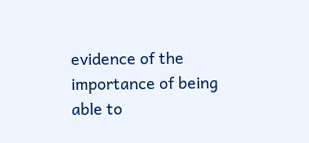evidence of the importance of being able to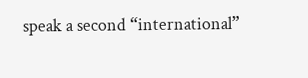speak a second “international”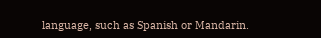language, such as Spanish or Mandarin.